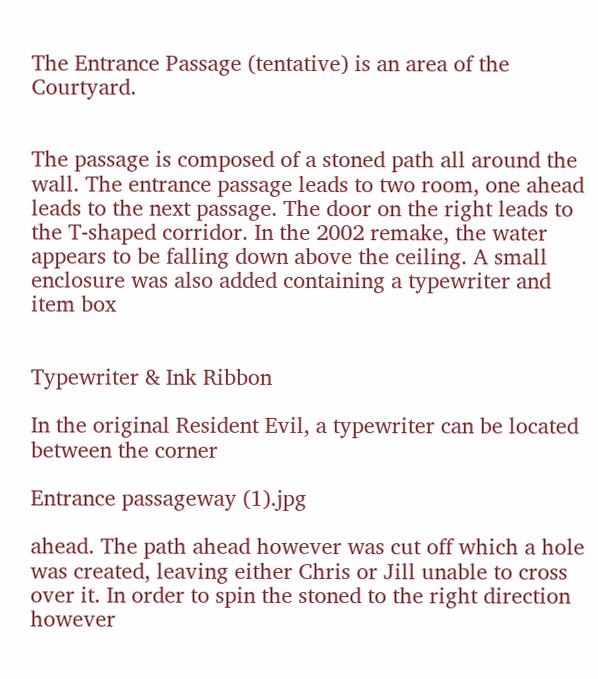The Entrance Passage (tentative) is an area of the Courtyard.


The passage is composed of a stoned path all around the wall. The entrance passage leads to two room, one ahead leads to the next passage. The door on the right leads to the T-shaped corridor. In the 2002 remake, the water appears to be falling down above the ceiling. A small enclosure was also added containing a typewriter and item box


Typewriter & Ink Ribbon

In the original Resident Evil, a typewriter can be located between the corner

Entrance passageway (1).jpg

ahead. The path ahead however was cut off which a hole was created, leaving either Chris or Jill unable to cross over it. In order to spin the stoned to the right direction however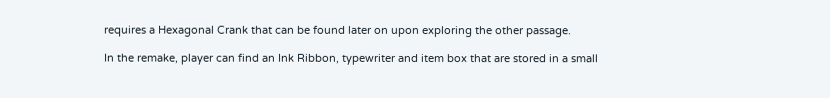requires a Hexagonal Crank that can be found later on upon exploring the other passage.

In the remake, player can find an Ink Ribbon, typewriter and item box that are stored in a small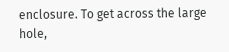enclosure. To get across the large hole,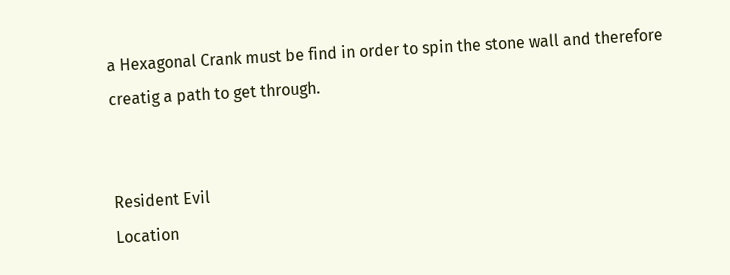a Hexagonal Crank must be find in order to spin the stone wall and therefore creatig a path to get through.


Resident Evil
Location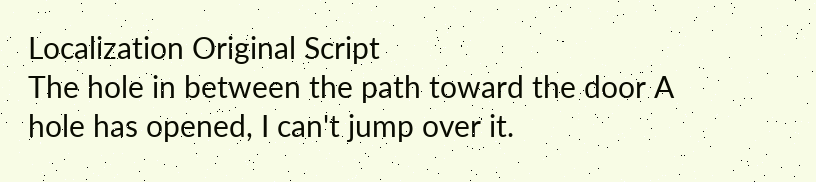Localization Original Script
The hole in between the path toward the door A hole has opened, I can't jump over it.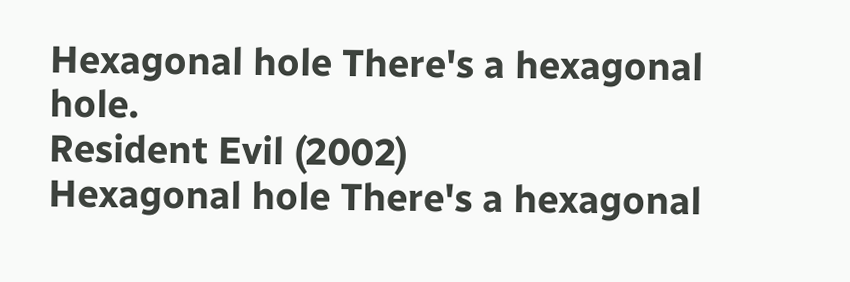Hexagonal hole There's a hexagonal hole.
Resident Evil (2002)
Hexagonal hole There's a hexagonal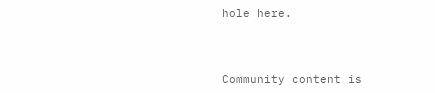hole here.



Community content is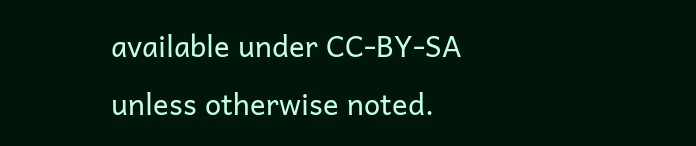available under CC-BY-SA unless otherwise noted.